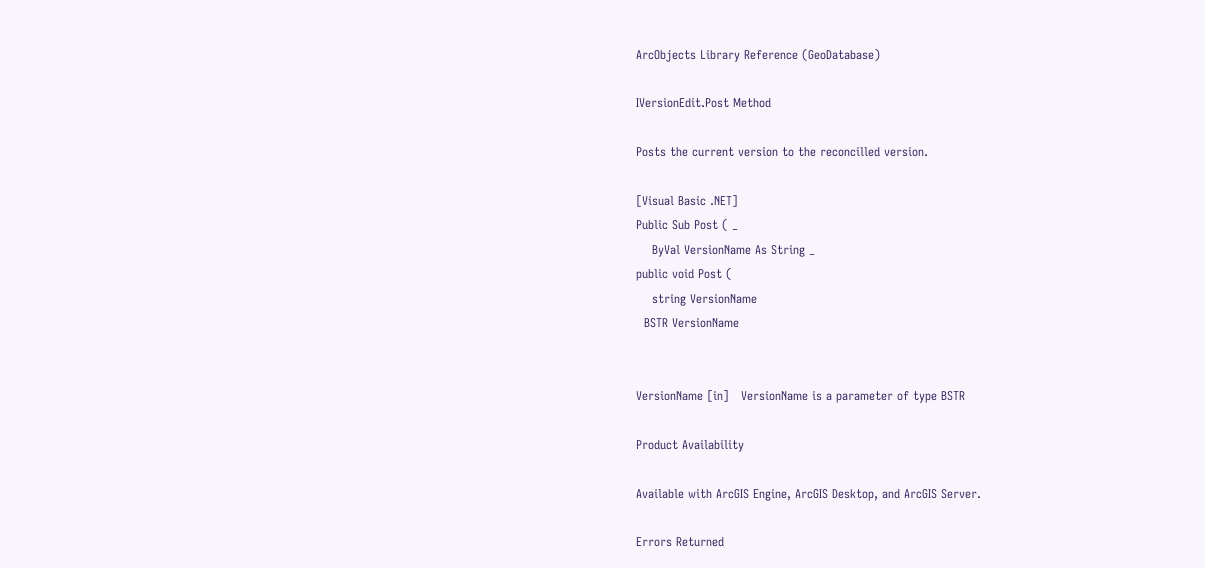ArcObjects Library Reference (GeoDatabase)

IVersionEdit.Post Method

Posts the current version to the reconcilled version.

[Visual Basic .NET]
Public Sub Post ( _
    ByVal VersionName As String _
public void Post (
    string VersionName
  BSTR VersionName


VersionName [in]   VersionName is a parameter of type BSTR

Product Availability

Available with ArcGIS Engine, ArcGIS Desktop, and ArcGIS Server.

Errors Returned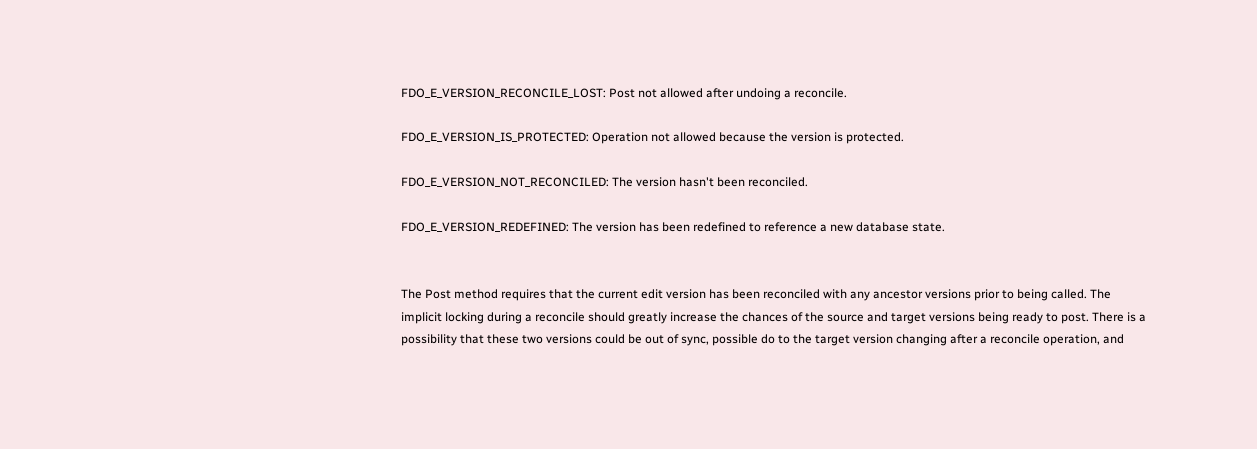FDO_E_VERSION_RECONCILE_LOST: Post not allowed after undoing a reconcile.

FDO_E_VERSION_IS_PROTECTED: Operation not allowed because the version is protected.

FDO_E_VERSION_NOT_RECONCILED: The version hasn't been reconciled.

FDO_E_VERSION_REDEFINED: The version has been redefined to reference a new database state.


The Post method requires that the current edit version has been reconciled with any ancestor versions prior to being called. The implicit locking during a reconcile should greatly increase the chances of the source and target versions being ready to post. There is a possibility that these two versions could be out of sync, possible do to the target version changing after a reconcile operation, and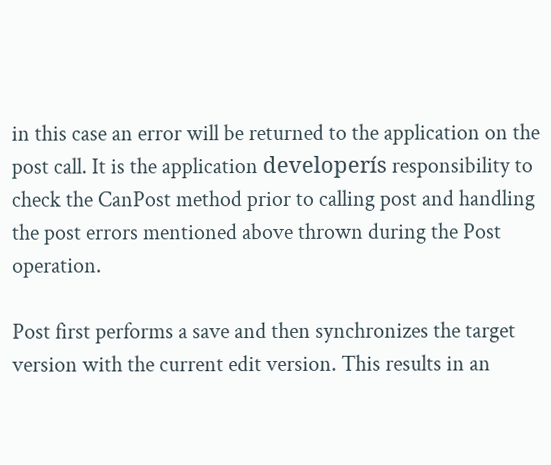in this case an error will be returned to the application on the post call. It is the application developerís responsibility to check the CanPost method prior to calling post and handling the post errors mentioned above thrown during the Post operation.

Post first performs a save and then synchronizes the target version with the current edit version. This results in an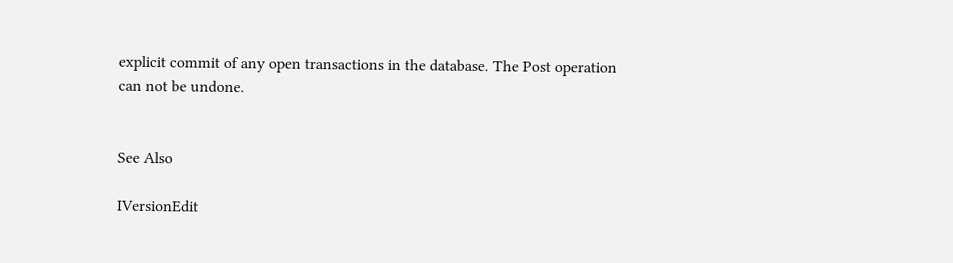explicit commit of any open transactions in the database. The Post operation can not be undone.


See Also

IVersionEdit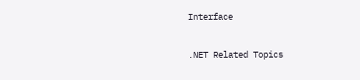Interface

.NET Related Topics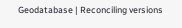Geodatabase | Reconciling versions